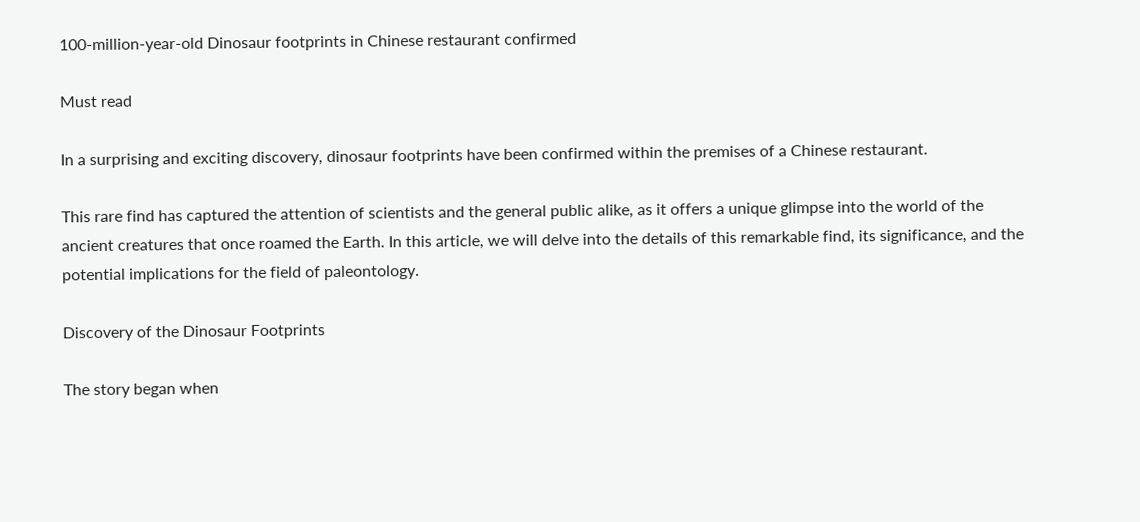100-million-year-old Dinosaur footprints in Chinese restaurant confirmed

Must read

In a surprising and exciting discovery, dinosaur footprints have been confirmed within the premises of a Chinese restaurant.

This rare find has captured the attention of scientists and the general public alike, as it offers a unique glimpse into the world of the ancient creatures that once roamed the Earth. In this article, we will delve into the details of this remarkable find, its significance, and the potential implications for the field of paleontology.

Discovery of the Dinosaur Footprints

The story began when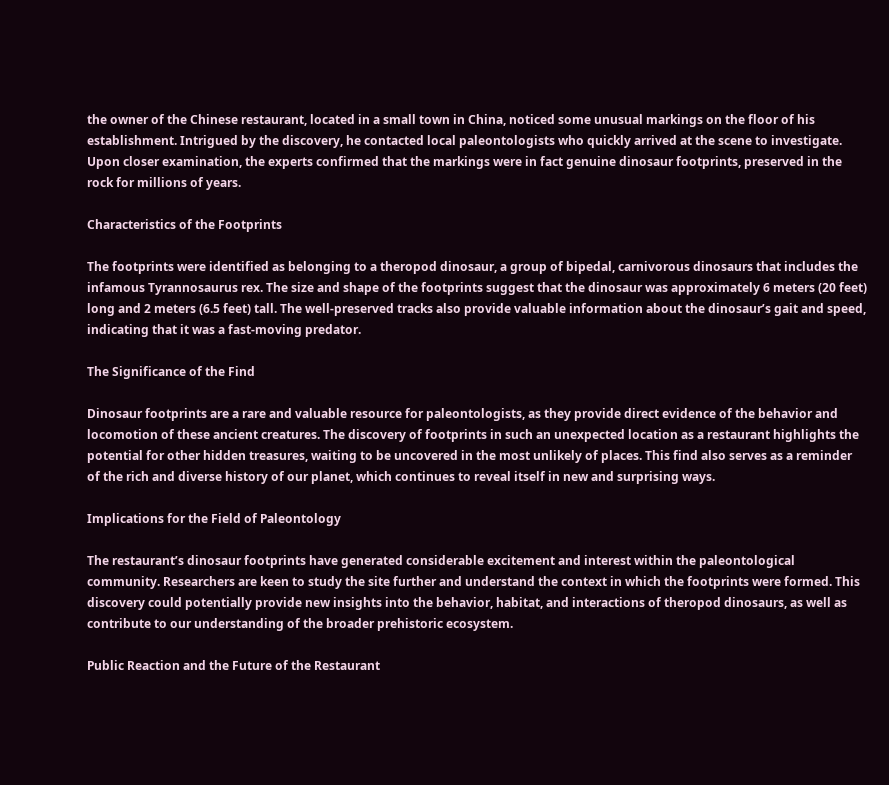the owner of the Chinese restaurant, located in a small town in China, noticed some unusual markings on the floor of his establishment. Intrigued by the discovery, he contacted local paleontologists who quickly arrived at the scene to investigate. Upon closer examination, the experts confirmed that the markings were in fact genuine dinosaur footprints, preserved in the rock for millions of years.

Characteristics of the Footprints

The footprints were identified as belonging to a theropod dinosaur, a group of bipedal, carnivorous dinosaurs that includes the infamous Tyrannosaurus rex. The size and shape of the footprints suggest that the dinosaur was approximately 6 meters (20 feet) long and 2 meters (6.5 feet) tall. The well-preserved tracks also provide valuable information about the dinosaur’s gait and speed, indicating that it was a fast-moving predator.

The Significance of the Find

Dinosaur footprints are a rare and valuable resource for paleontologists, as they provide direct evidence of the behavior and locomotion of these ancient creatures. The discovery of footprints in such an unexpected location as a restaurant highlights the potential for other hidden treasures, waiting to be uncovered in the most unlikely of places. This find also serves as a reminder of the rich and diverse history of our planet, which continues to reveal itself in new and surprising ways.

Implications for the Field of Paleontology

The restaurant’s dinosaur footprints have generated considerable excitement and interest within the paleontological community. Researchers are keen to study the site further and understand the context in which the footprints were formed. This discovery could potentially provide new insights into the behavior, habitat, and interactions of theropod dinosaurs, as well as contribute to our understanding of the broader prehistoric ecosystem.

Public Reaction and the Future of the Restaurant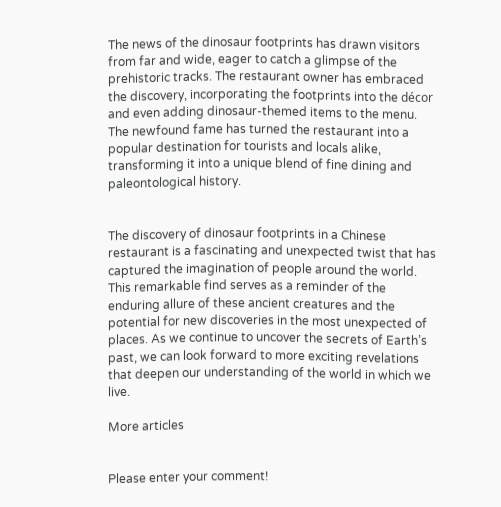The news of the dinosaur footprints has drawn visitors from far and wide, eager to catch a glimpse of the prehistoric tracks. The restaurant owner has embraced the discovery, incorporating the footprints into the décor and even adding dinosaur-themed items to the menu. The newfound fame has turned the restaurant into a popular destination for tourists and locals alike, transforming it into a unique blend of fine dining and paleontological history.


The discovery of dinosaur footprints in a Chinese restaurant is a fascinating and unexpected twist that has captured the imagination of people around the world. This remarkable find serves as a reminder of the enduring allure of these ancient creatures and the potential for new discoveries in the most unexpected of places. As we continue to uncover the secrets of Earth’s past, we can look forward to more exciting revelations that deepen our understanding of the world in which we live.

More articles


Please enter your comment!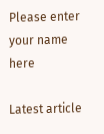Please enter your name here

Latest article